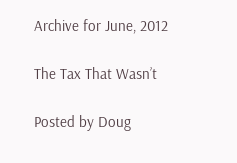Archive for June, 2012

The Tax That Wasn’t

Posted by Doug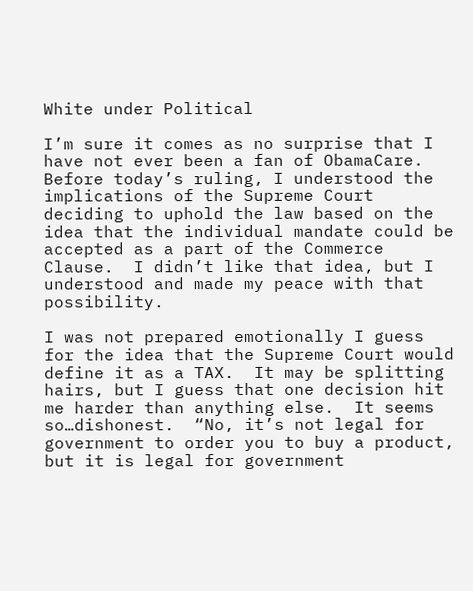White under Political

I’m sure it comes as no surprise that I have not ever been a fan of ObamaCare.   Before today’s ruling, I understood the implications of the Supreme Court deciding to uphold the law based on the idea that the individual mandate could be accepted as a part of the Commerce Clause.  I didn’t like that idea, but I understood and made my peace with that possibility.

I was not prepared emotionally I guess for the idea that the Supreme Court would define it as a TAX.  It may be splitting hairs, but I guess that one decision hit me harder than anything else.  It seems so…dishonest.  “No, it’s not legal for government to order you to buy a product, but it is legal for government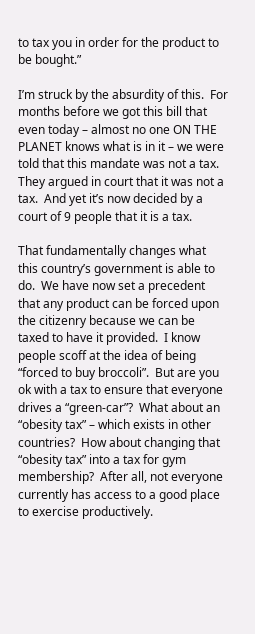to tax you in order for the product to be bought.”

I’m struck by the absurdity of this.  For months before we got this bill that even today – almost no one ON THE PLANET knows what is in it – we were told that this mandate was not a tax.  They argued in court that it was not a tax.  And yet it’s now decided by a court of 9 people that it is a tax.

That fundamentally changes what this country’s government is able to do.  We have now set a precedent that any product can be forced upon the citizenry because we can be taxed to have it provided.  I know people scoff at the idea of being “forced to buy broccoli”.  But are you ok with a tax to ensure that everyone drives a “green-car”?  What about an “obesity tax” – which exists in other countries?  How about changing that “obesity tax” into a tax for gym membership?  After all, not everyone currently has access to a good place to exercise productively.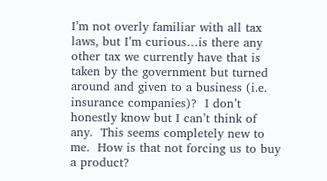I’m not overly familiar with all tax laws, but I’m curious…is there any other tax we currently have that is taken by the government but turned around and given to a business (i.e. insurance companies)?  I don’t honestly know but I can’t think of any.  This seems completely new to me.  How is that not forcing us to buy a product?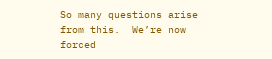So many questions arise from this.  We’re now forced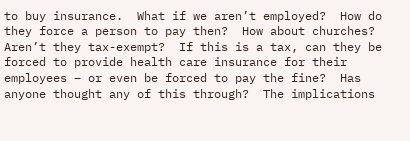to buy insurance.  What if we aren’t employed?  How do they force a person to pay then?  How about churches? Aren’t they tax-exempt?  If this is a tax, can they be forced to provide health care insurance for their employees – or even be forced to pay the fine?  Has anyone thought any of this through?  The implications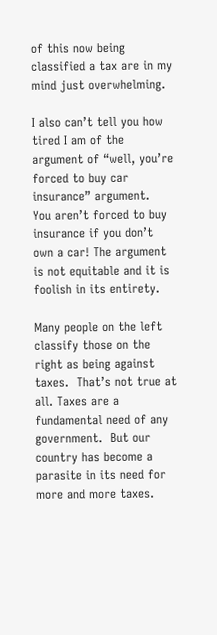of this now being classified a tax are in my mind just overwhelming.

I also can’t tell you how tired I am of the argument of “well, you’re forced to buy car insurance” argument.  You aren’t forced to buy insurance if you don’t own a car! The argument is not equitable and it is foolish in its entirety.

Many people on the left classify those on the right as being against taxes.  That’s not true at all. Taxes are a fundamental need of any government.  But our country has become a parasite in its need for more and more taxes.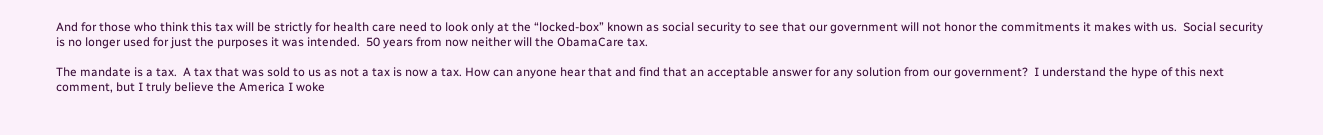And for those who think this tax will be strictly for health care need to look only at the “locked-box” known as social security to see that our government will not honor the commitments it makes with us.  Social security is no longer used for just the purposes it was intended.  50 years from now neither will the ObamaCare tax.

The mandate is a tax.  A tax that was sold to us as not a tax is now a tax. How can anyone hear that and find that an acceptable answer for any solution from our government?  I understand the hype of this next comment, but I truly believe the America I woke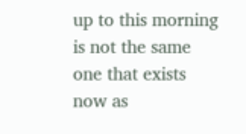up to this morning is not the same one that exists now as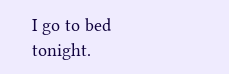I go to bed tonight.